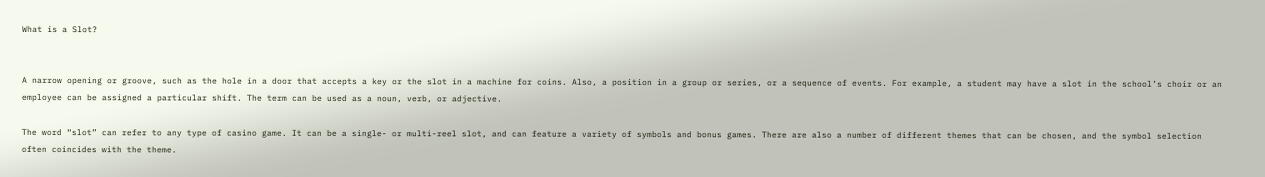What is a Slot?


A narrow opening or groove, such as the hole in a door that accepts a key or the slot in a machine for coins. Also, a position in a group or series, or a sequence of events. For example, a student may have a slot in the school’s choir or an employee can be assigned a particular shift. The term can be used as a noun, verb, or adjective.

The word “slot” can refer to any type of casino game. It can be a single- or multi-reel slot, and can feature a variety of symbols and bonus games. There are also a number of different themes that can be chosen, and the symbol selection often coincides with the theme.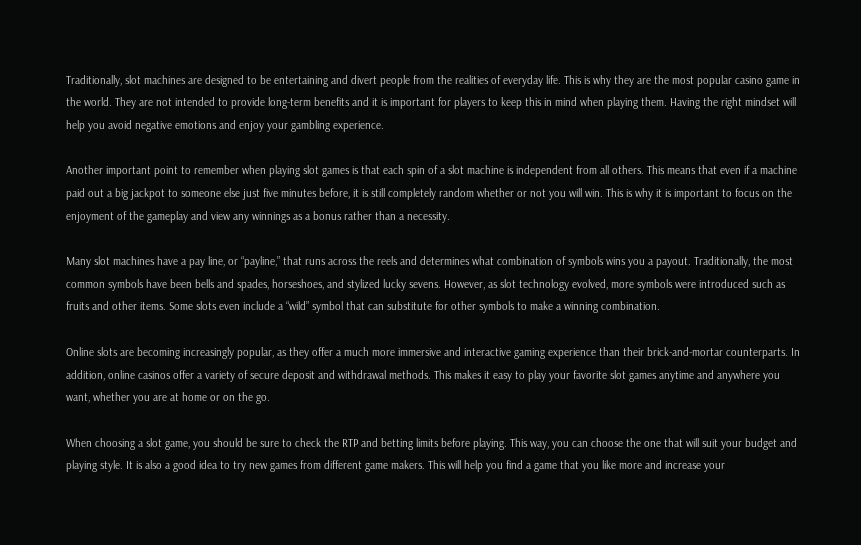Traditionally, slot machines are designed to be entertaining and divert people from the realities of everyday life. This is why they are the most popular casino game in the world. They are not intended to provide long-term benefits and it is important for players to keep this in mind when playing them. Having the right mindset will help you avoid negative emotions and enjoy your gambling experience.

Another important point to remember when playing slot games is that each spin of a slot machine is independent from all others. This means that even if a machine paid out a big jackpot to someone else just five minutes before, it is still completely random whether or not you will win. This is why it is important to focus on the enjoyment of the gameplay and view any winnings as a bonus rather than a necessity.

Many slot machines have a pay line, or “payline,” that runs across the reels and determines what combination of symbols wins you a payout. Traditionally, the most common symbols have been bells and spades, horseshoes, and stylized lucky sevens. However, as slot technology evolved, more symbols were introduced such as fruits and other items. Some slots even include a “wild” symbol that can substitute for other symbols to make a winning combination.

Online slots are becoming increasingly popular, as they offer a much more immersive and interactive gaming experience than their brick-and-mortar counterparts. In addition, online casinos offer a variety of secure deposit and withdrawal methods. This makes it easy to play your favorite slot games anytime and anywhere you want, whether you are at home or on the go.

When choosing a slot game, you should be sure to check the RTP and betting limits before playing. This way, you can choose the one that will suit your budget and playing style. It is also a good idea to try new games from different game makers. This will help you find a game that you like more and increase your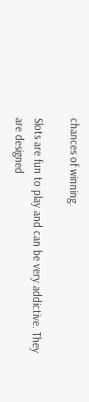chances of winning.

Slots are fun to play and can be very addictive. They are designed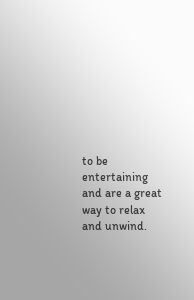to be entertaining and are a great way to relax and unwind.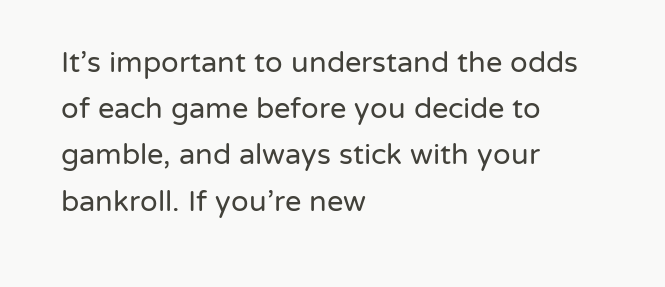It’s important to understand the odds of each game before you decide to gamble, and always stick with your bankroll. If you’re new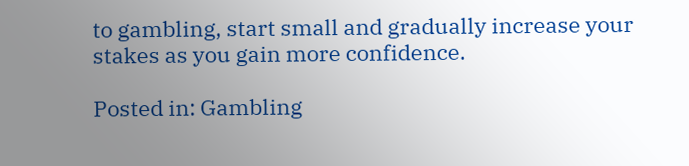to gambling, start small and gradually increase your stakes as you gain more confidence.

Posted in: Gambling